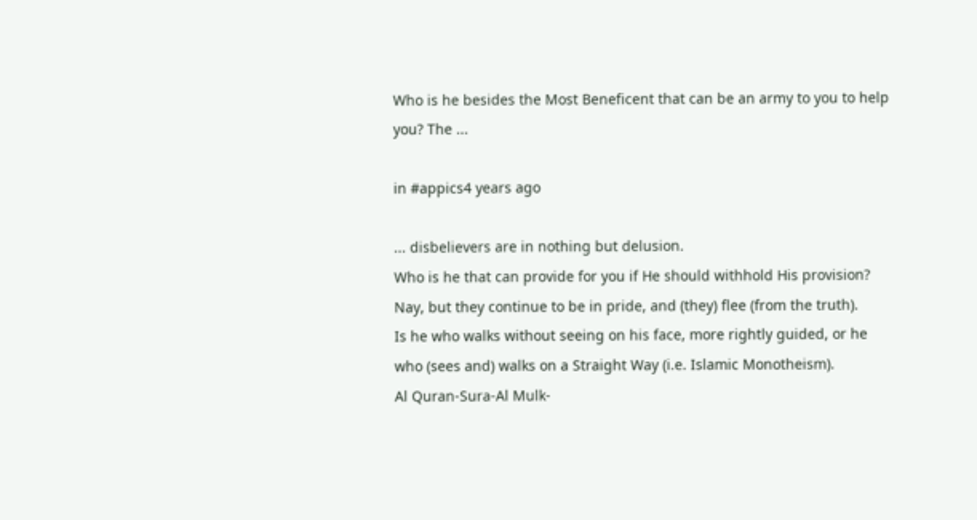Who is he besides the Most Beneficent that can be an army to you to help you? The ...

in #appics4 years ago

... disbelievers are in nothing but delusion.
Who is he that can provide for you if He should withhold His provision? Nay, but they continue to be in pride, and (they) flee (from the truth).
Is he who walks without seeing on his face, more rightly guided, or he who (sees and) walks on a Straight Way (i.e. Islamic Monotheism).
Al Quran-Sura-Al Mulk-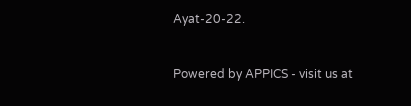Ayat-20-22.


Powered by APPICS - visit us at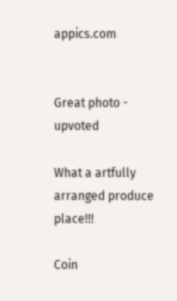appics.com


Great photo - upvoted

What a artfully arranged produce place!!!

Coin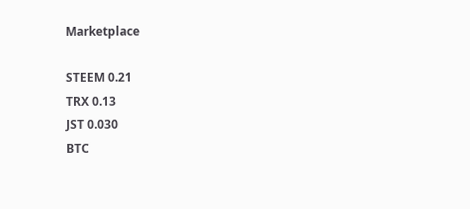Marketplace

STEEM 0.21
TRX 0.13
JST 0.030
BTC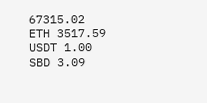67315.02
ETH 3517.59
USDT 1.00
SBD 3.09